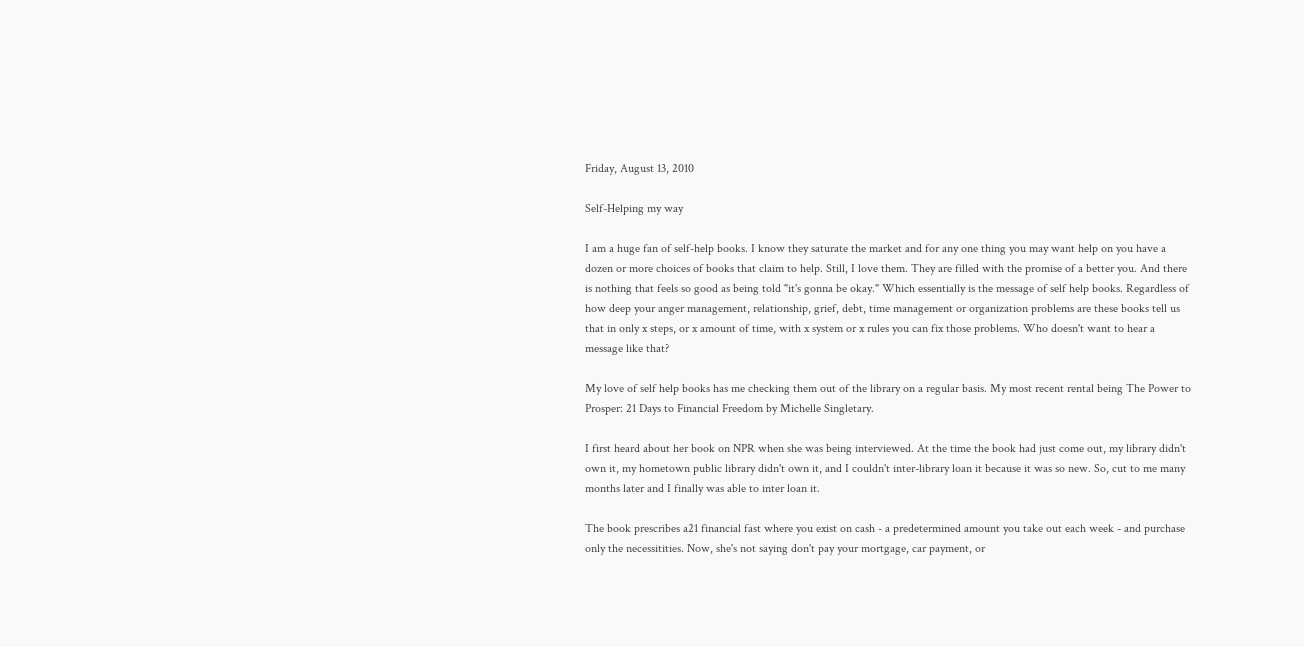Friday, August 13, 2010

Self-Helping my way

I am a huge fan of self-help books. I know they saturate the market and for any one thing you may want help on you have a dozen or more choices of books that claim to help. Still, I love them. They are filled with the promise of a better you. And there is nothing that feels so good as being told "it's gonna be okay." Which essentially is the message of self help books. Regardless of how deep your anger management, relationship, grief, debt, time management or organization problems are these books tell us that in only x steps, or x amount of time, with x system or x rules you can fix those problems. Who doesn't want to hear a message like that?

My love of self help books has me checking them out of the library on a regular basis. My most recent rental being The Power to Prosper: 21 Days to Financial Freedom by Michelle Singletary.

I first heard about her book on NPR when she was being interviewed. At the time the book had just come out, my library didn't own it, my hometown public library didn't own it, and I couldn't inter-library loan it because it was so new. So, cut to me many months later and I finally was able to inter loan it.

The book prescribes a21 financial fast where you exist on cash - a predetermined amount you take out each week - and purchase only the necessitities. Now, she's not saying don't pay your mortgage, car payment, or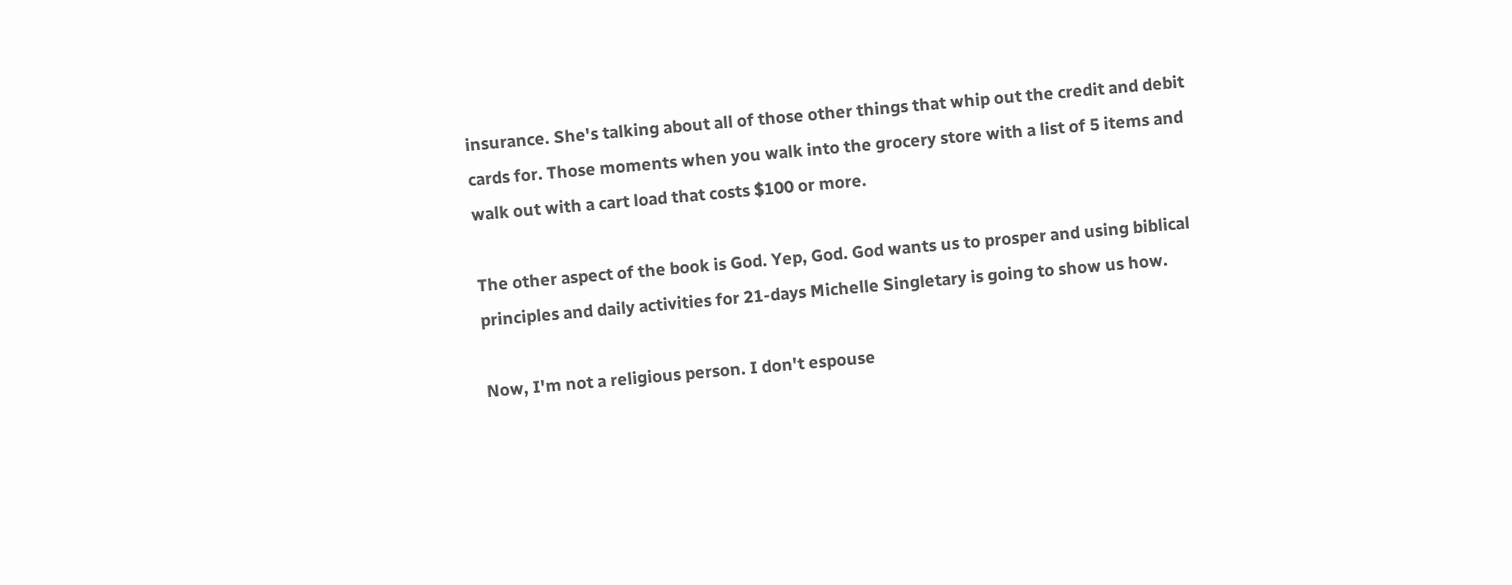insurance. She's talking about all of those other things that whip out the credit and debit cards for. Those moments when you walk into the grocery store with a list of 5 items and walk out with a cart load that costs $100 or more.

The other aspect of the book is God. Yep, God. God wants us to prosper and using biblical principles and daily activities for 21-days Michelle Singletary is going to show us how.

Now, I'm not a religious person. I don't espouse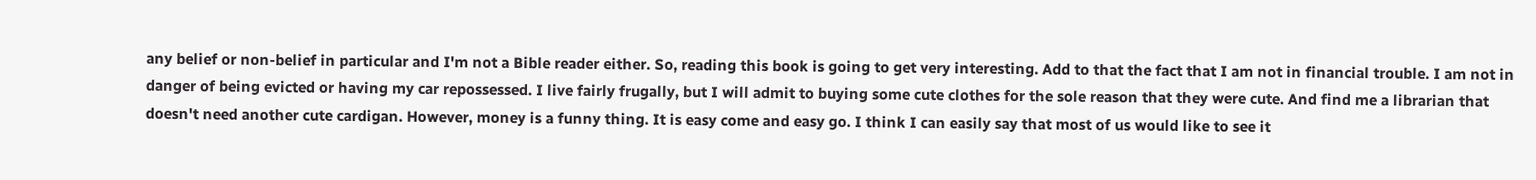any belief or non-belief in particular and I'm not a Bible reader either. So, reading this book is going to get very interesting. Add to that the fact that I am not in financial trouble. I am not in danger of being evicted or having my car repossessed. I live fairly frugally, but I will admit to buying some cute clothes for the sole reason that they were cute. And find me a librarian that doesn't need another cute cardigan. However, money is a funny thing. It is easy come and easy go. I think I can easily say that most of us would like to see it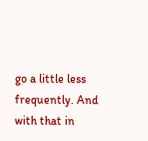go a little less frequently. And with that in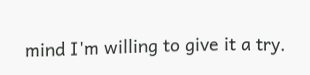mind I'm willing to give it a try.